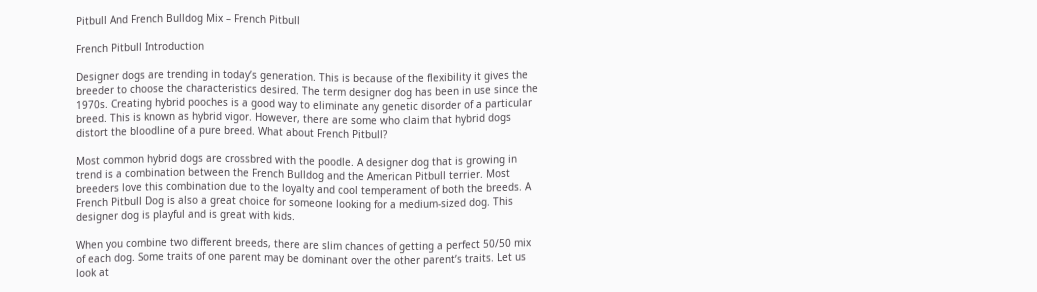Pitbull And French Bulldog Mix – French Pitbull

French Pitbull Introduction

Designer dogs are trending in today’s generation. This is because of the flexibility it gives the breeder to choose the characteristics desired. The term designer dog has been in use since the 1970s. Creating hybrid pooches is a good way to eliminate any genetic disorder of a particular breed. This is known as hybrid vigor. However, there are some who claim that hybrid dogs distort the bloodline of a pure breed. What about French Pitbull?

Most common hybrid dogs are crossbred with the poodle. A designer dog that is growing in trend is a combination between the French Bulldog and the American Pitbull terrier. Most breeders love this combination due to the loyalty and cool temperament of both the breeds. A French Pitbull Dog is also a great choice for someone looking for a medium-sized dog. This designer dog is playful and is great with kids.

When you combine two different breeds, there are slim chances of getting a perfect 50/50 mix of each dog. Some traits of one parent may be dominant over the other parent’s traits. Let us look at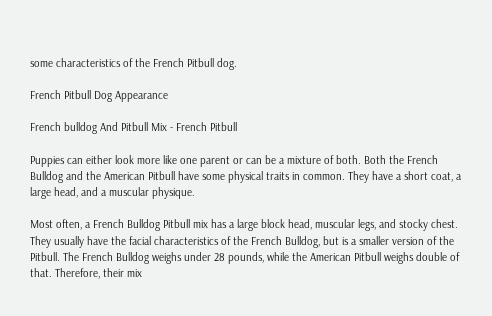some characteristics of the French Pitbull dog.

French Pitbull Dog Appearance

French bulldog And Pitbull Mix - French Pitbull

Puppies can either look more like one parent or can be a mixture of both. Both the French Bulldog and the American Pitbull have some physical traits in common. They have a short coat, a large head, and a muscular physique.

Most often, a French Bulldog Pitbull mix has a large block head, muscular legs, and stocky chest. They usually have the facial characteristics of the French Bulldog, but is a smaller version of the Pitbull. The French Bulldog weighs under 28 pounds, while the American Pitbull weighs double of that. Therefore, their mix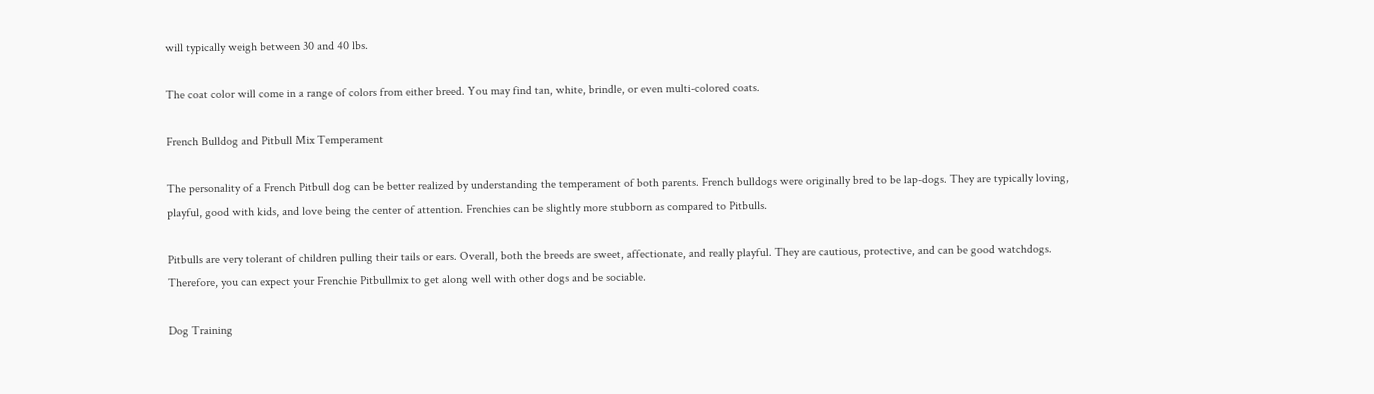will typically weigh between 30 and 40 lbs.

The coat color will come in a range of colors from either breed. You may find tan, white, brindle, or even multi-colored coats.

French Bulldog and Pitbull Mix Temperament

The personality of a French Pitbull dog can be better realized by understanding the temperament of both parents. French bulldogs were originally bred to be lap-dogs. They are typically loving, playful, good with kids, and love being the center of attention. Frenchies can be slightly more stubborn as compared to Pitbulls.

Pitbulls are very tolerant of children pulling their tails or ears. Overall, both the breeds are sweet, affectionate, and really playful. They are cautious, protective, and can be good watchdogs. Therefore, you can expect your Frenchie Pitbullmix to get along well with other dogs and be sociable.

Dog Training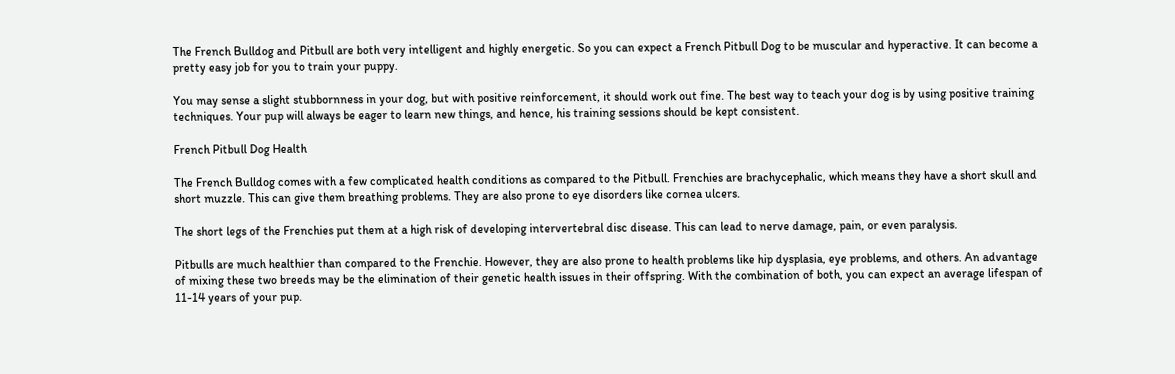The French Bulldog and Pitbull are both very intelligent and highly energetic. So you can expect a French Pitbull Dog to be muscular and hyperactive. It can become a pretty easy job for you to train your puppy.

You may sense a slight stubbornness in your dog, but with positive reinforcement, it should work out fine. The best way to teach your dog is by using positive training techniques. Your pup will always be eager to learn new things, and hence, his training sessions should be kept consistent.

French Pitbull Dog Health

The French Bulldog comes with a few complicated health conditions as compared to the Pitbull. Frenchies are brachycephalic, which means they have a short skull and short muzzle. This can give them breathing problems. They are also prone to eye disorders like cornea ulcers.

The short legs of the Frenchies put them at a high risk of developing intervertebral disc disease. This can lead to nerve damage, pain, or even paralysis.

Pitbulls are much healthier than compared to the Frenchie. However, they are also prone to health problems like hip dysplasia, eye problems, and others. An advantage of mixing these two breeds may be the elimination of their genetic health issues in their offspring. With the combination of both, you can expect an average lifespan of 11-14 years of your pup.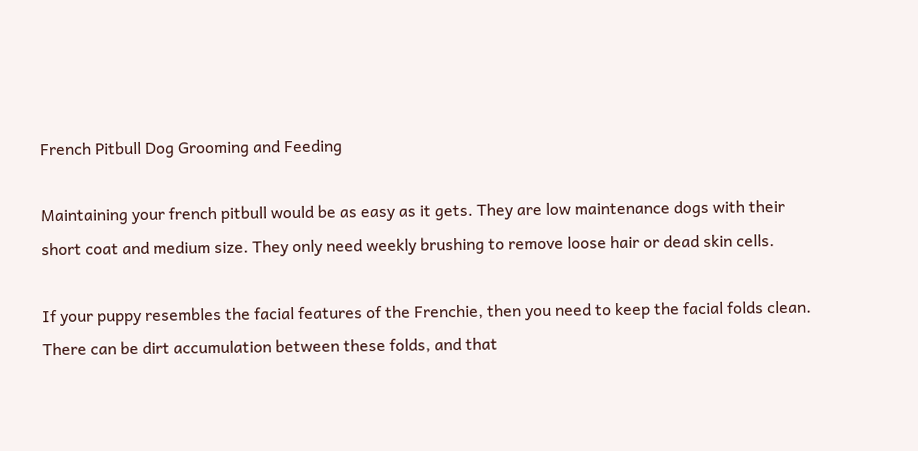French Pitbull Dog Grooming and Feeding

Maintaining your french pitbull would be as easy as it gets. They are low maintenance dogs with their short coat and medium size. They only need weekly brushing to remove loose hair or dead skin cells.

If your puppy resembles the facial features of the Frenchie, then you need to keep the facial folds clean. There can be dirt accumulation between these folds, and that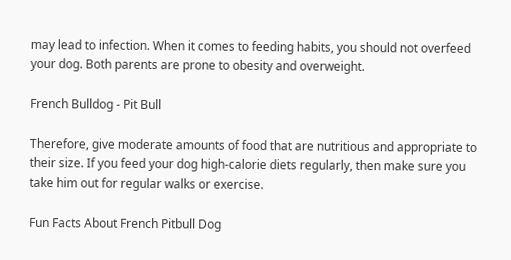may lead to infection. When it comes to feeding habits, you should not overfeed your dog. Both parents are prone to obesity and overweight.

French Bulldog - Pit Bull

Therefore, give moderate amounts of food that are nutritious and appropriate to their size. If you feed your dog high-calorie diets regularly, then make sure you take him out for regular walks or exercise.

Fun Facts About French Pitbull Dog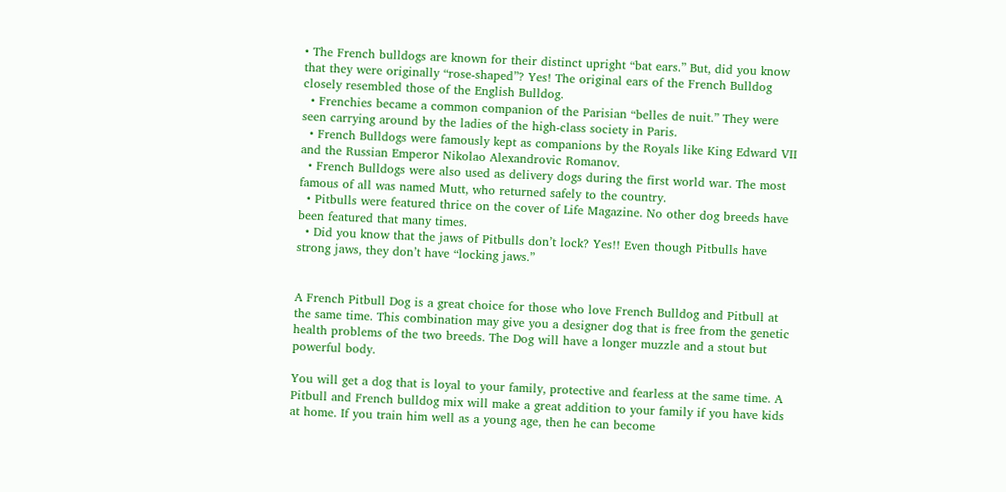• The French bulldogs are known for their distinct upright “bat ears.” But, did you know that they were originally “rose-shaped”? Yes! The original ears of the French Bulldog closely resembled those of the English Bulldog.
  • Frenchies became a common companion of the Parisian “belles de nuit.” They were seen carrying around by the ladies of the high-class society in Paris.
  • French Bulldogs were famously kept as companions by the Royals like King Edward VII and the Russian Emperor Nikolao Alexandrovic Romanov.
  • French Bulldogs were also used as delivery dogs during the first world war. The most famous of all was named Mutt, who returned safely to the country.
  • Pitbulls were featured thrice on the cover of Life Magazine. No other dog breeds have been featured that many times.
  • Did you know that the jaws of Pitbulls don’t lock? Yes!! Even though Pitbulls have strong jaws, they don’t have “locking jaws.”


A French Pitbull Dog is a great choice for those who love French Bulldog and Pitbull at the same time. This combination may give you a designer dog that is free from the genetic health problems of the two breeds. The Dog will have a longer muzzle and a stout but powerful body.

You will get a dog that is loyal to your family, protective and fearless at the same time. A Pitbull and French bulldog mix will make a great addition to your family if you have kids at home. If you train him well as a young age, then he can become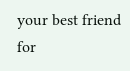your best friend for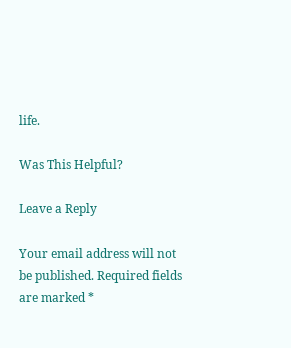life.

Was This Helpful?

Leave a Reply

Your email address will not be published. Required fields are marked *